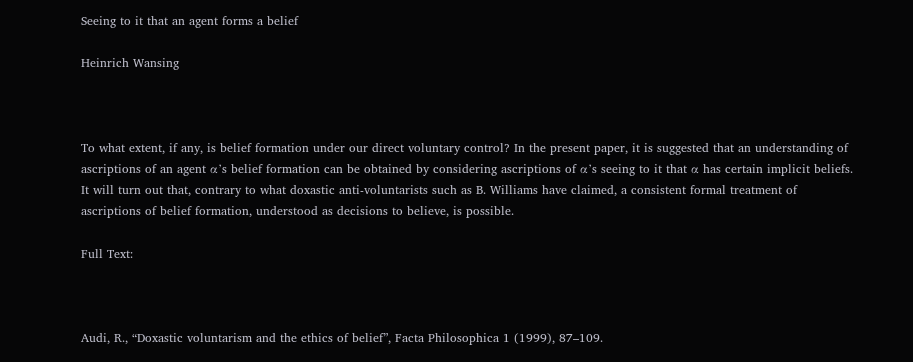Seeing to it that an agent forms a belief

Heinrich Wansing



To what extent, if any, is belief formation under our direct voluntary control? In the present paper, it is suggested that an understanding of ascriptions of an agent α’s belief formation can be obtained by considering ascriptions of α’s seeing to it that α has certain implicit beliefs. It will turn out that, contrary to what doxastic anti-voluntarists such as B. Williams have claimed, a consistent formal treatment of ascriptions of belief formation, understood as decisions to believe, is possible.

Full Text:



Audi, R., “Doxastic voluntarism and the ethics of belief”, Facta Philosophica 1 (1999), 87–109.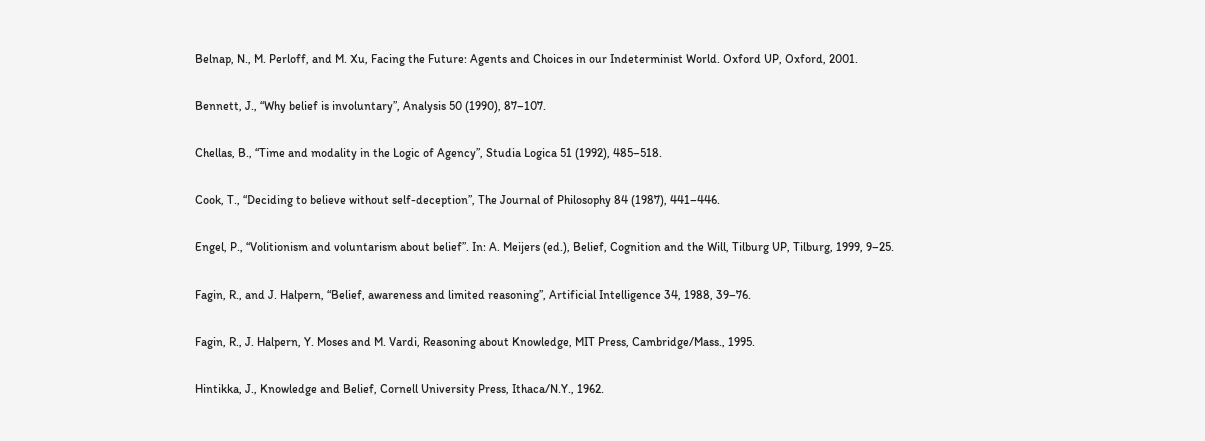Belnap, N., M. Perloff, and M. Xu, Facing the Future: Agents and Choices in our Indeterminist World. Oxford UP, Oxford, 2001.

Bennett, J., “Why belief is involuntary”, Analysis 50 (1990), 87–107.

Chellas, B., “Time and modality in the Logic of Agency”, Studia Logica 51 (1992), 485–518.

Cook, T., “Deciding to believe without self-deception”, The Journal of Philosophy 84 (1987), 441–446.

Engel, P., “Volitionism and voluntarism about belief”. In: A. Meijers (ed.), Belief, Cognition and the Will, Tilburg UP, Tilburg, 1999, 9–25.

Fagin, R., and J. Halpern, “Belief, awareness and limited reasoning”, Artificial Intelligence 34, 1988, 39–76.

Fagin, R., J. Halpern, Y. Moses and M. Vardi, Reasoning about Knowledge, MIT Press, Cambridge/Mass., 1995.

Hintikka, J., Knowledge and Belief, Cornell University Press, Ithaca/N.Y., 1962.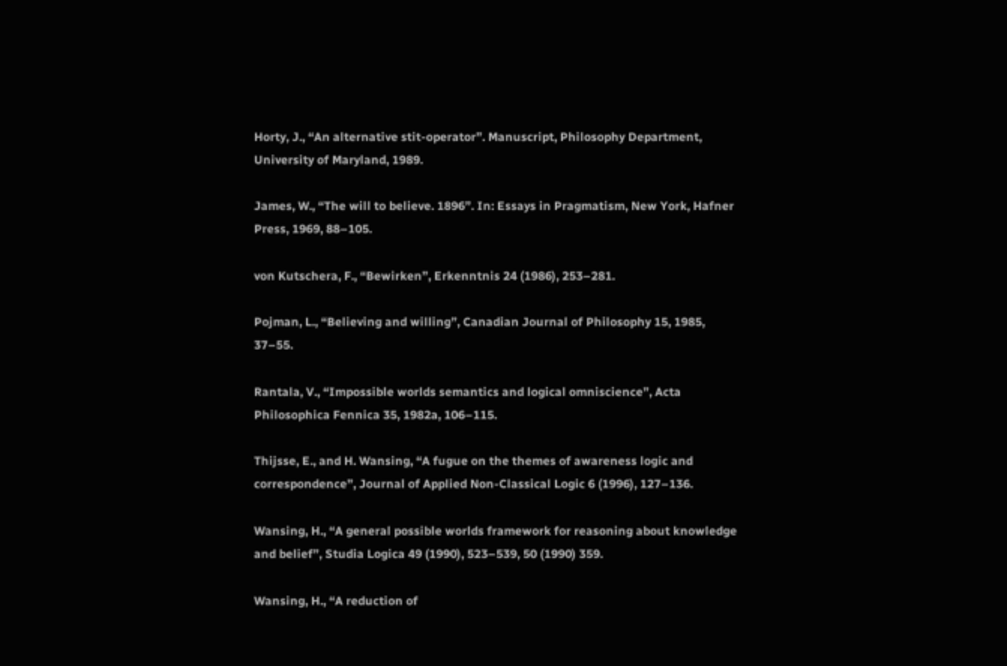Horty, J., “An alternative stit-operator”. Manuscript, Philosophy Department, University of Maryland, 1989.

James, W., “The will to believe. 1896”. In: Essays in Pragmatism, New York, Hafner Press, 1969, 88–105.

von Kutschera, F., “Bewirken”, Erkenntnis 24 (1986), 253–281.

Pojman, L., “Believing and willing”, Canadian Journal of Philosophy 15, 1985, 37–55.

Rantala, V., “Impossible worlds semantics and logical omniscience”, Acta Philosophica Fennica 35, 1982a, 106–115.

Thijsse, E., and H. Wansing, “A fugue on the themes of awareness logic and correspondence”, Journal of Applied Non-Classical Logic 6 (1996), 127–136.

Wansing, H., “A general possible worlds framework for reasoning about knowledge and belief”, Studia Logica 49 (1990), 523–539, 50 (1990) 359.

Wansing, H., “A reduction of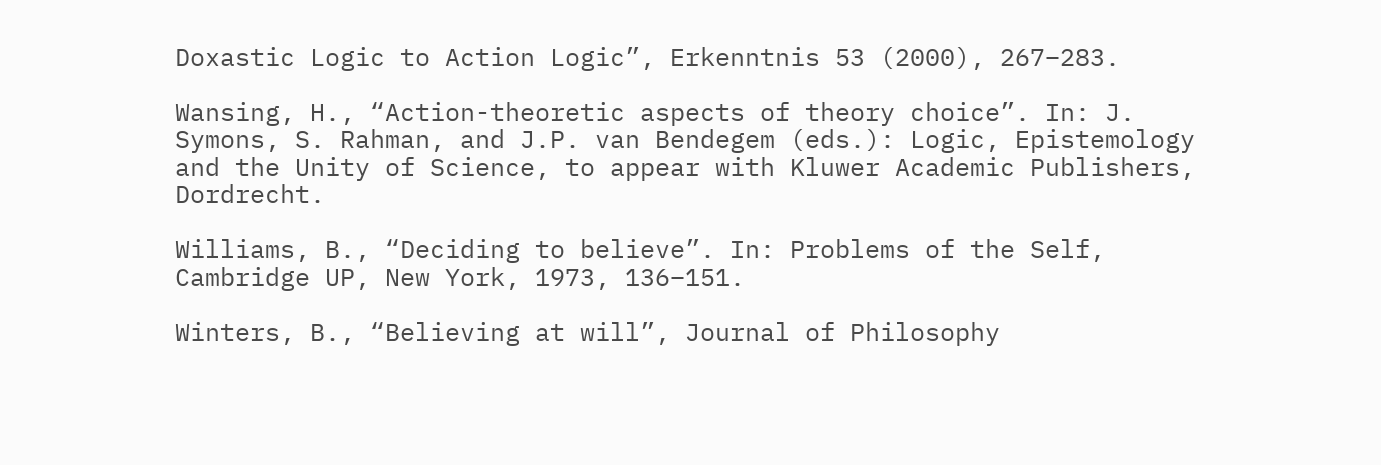Doxastic Logic to Action Logic”, Erkenntnis 53 (2000), 267–283.

Wansing, H., “Action-theoretic aspects of theory choice”. In: J. Symons, S. Rahman, and J.P. van Bendegem (eds.): Logic, Epistemology and the Unity of Science, to appear with Kluwer Academic Publishers, Dordrecht.

Williams, B., “Deciding to believe”. In: Problems of the Self, Cambridge UP, New York, 1973, 136–151.

Winters, B., “Believing at will”, Journal of Philosophy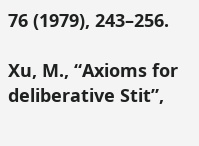76 (1979), 243–256.

Xu, M., “Axioms for deliberative Stit”,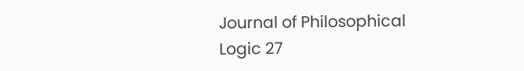Journal of Philosophical Logic 27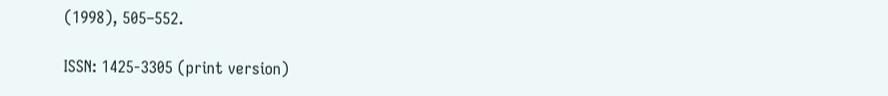(1998), 505–552.

ISSN: 1425-3305 (print version)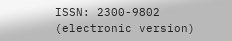ISSN: 2300-9802 (electronic version)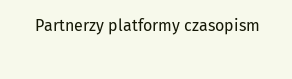Partnerzy platformy czasopism